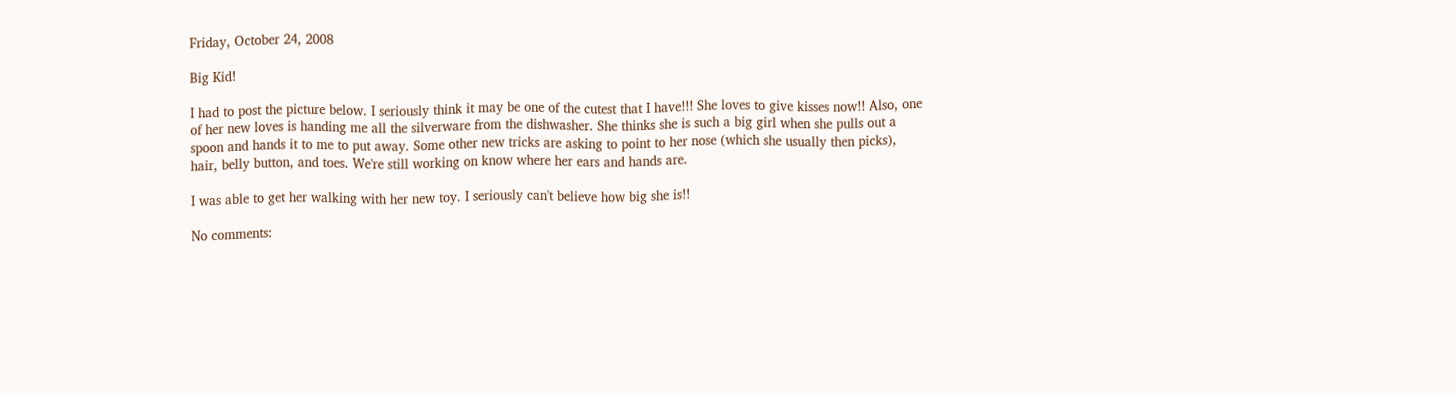Friday, October 24, 2008

Big Kid!

I had to post the picture below. I seriously think it may be one of the cutest that I have!!! She loves to give kisses now!! Also, one of her new loves is handing me all the silverware from the dishwasher. She thinks she is such a big girl when she pulls out a spoon and hands it to me to put away. Some other new tricks are asking to point to her nose (which she usually then picks), hair, belly button, and toes. We're still working on know where her ears and hands are.

I was able to get her walking with her new toy. I seriously can't believe how big she is!!

No comments: